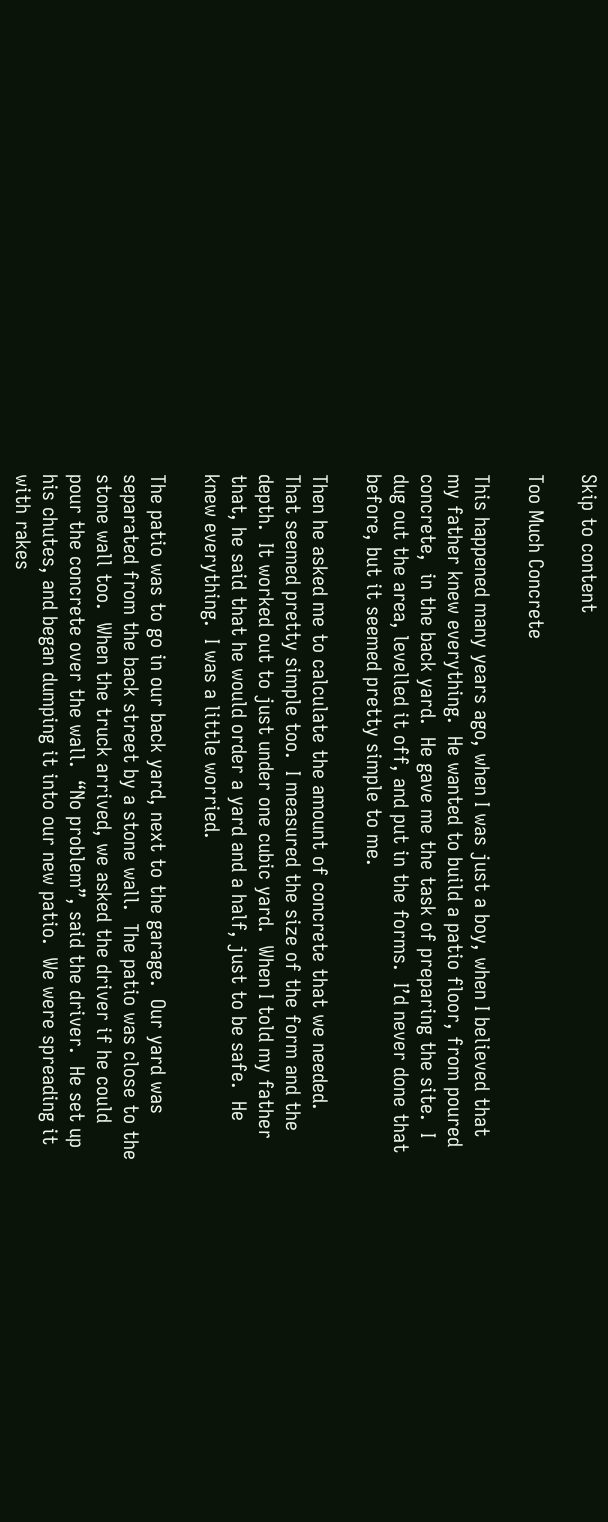Skip to content

Too Much Concrete

This happened many years ago, when I was just a boy, when I believed that my father knew everything.  He wanted to build a patio floor, from poured concrete,  in the back yard.  He gave me the task of preparing the site.  I dug out the area, levelled it off, and put in the forms.  I’d never done that before, but it seemed pretty simple to me.

Then he asked me to calculate the amount of concrete that we needed.  That seemed pretty simple too.  I measured the size of the form and the depth.  It worked out to just under one cubic yard.  When I told my father that, he said that he would order a yard and a half, just to be safe.  He knew everything.  I was a little worried.

The patio was to go in our back yard, next to the garage.  Our yard was separated from the back street by a stone wall.  The patio was close to the stone wall too.  When the truck arrived, we asked the driver if he could pour the concrete over the wall.  “No problem”, said the driver.  He set up his chutes, and began dumping it into our new patio.  We were spreading it with rakes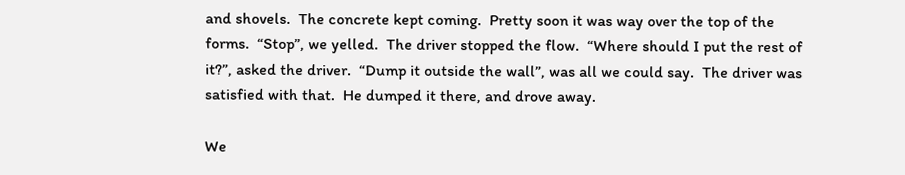and shovels.  The concrete kept coming.  Pretty soon it was way over the top of the forms.  “Stop”, we yelled.  The driver stopped the flow.  “Where should I put the rest of it?”, asked the driver.  “Dump it outside the wall”, was all we could say.  The driver was satisfied with that.  He dumped it there, and drove away.

We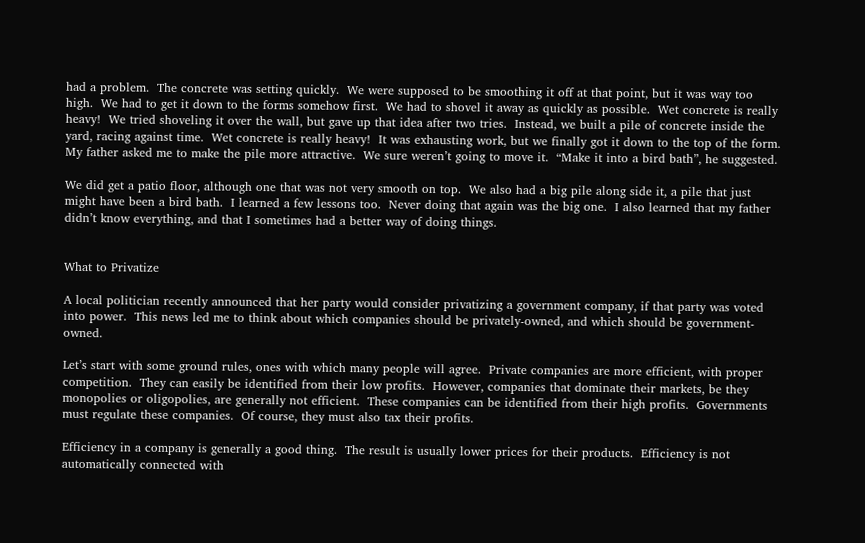had a problem.  The concrete was setting quickly.  We were supposed to be smoothing it off at that point, but it was way too high.  We had to get it down to the forms somehow first.  We had to shovel it away as quickly as possible.  Wet concrete is really heavy!  We tried shoveling it over the wall, but gave up that idea after two tries.  Instead, we built a pile of concrete inside the yard, racing against time.  Wet concrete is really heavy!  It was exhausting work, but we finally got it down to the top of the form.  My father asked me to make the pile more attractive.  We sure weren’t going to move it.  “Make it into a bird bath”, he suggested.

We did get a patio floor, although one that was not very smooth on top.  We also had a big pile along side it, a pile that just might have been a bird bath.  I learned a few lessons too.  Never doing that again was the big one.  I also learned that my father didn’t know everything, and that I sometimes had a better way of doing things.


What to Privatize

A local politician recently announced that her party would consider privatizing a government company, if that party was voted into power.  This news led me to think about which companies should be privately-owned, and which should be government-owned.

Let’s start with some ground rules, ones with which many people will agree.  Private companies are more efficient, with proper competition.  They can easily be identified from their low profits.  However, companies that dominate their markets, be they monopolies or oligopolies, are generally not efficient.  These companies can be identified from their high profits.  Governments must regulate these companies.  Of course, they must also tax their profits.

Efficiency in a company is generally a good thing.  The result is usually lower prices for their products.  Efficiency is not automatically connected with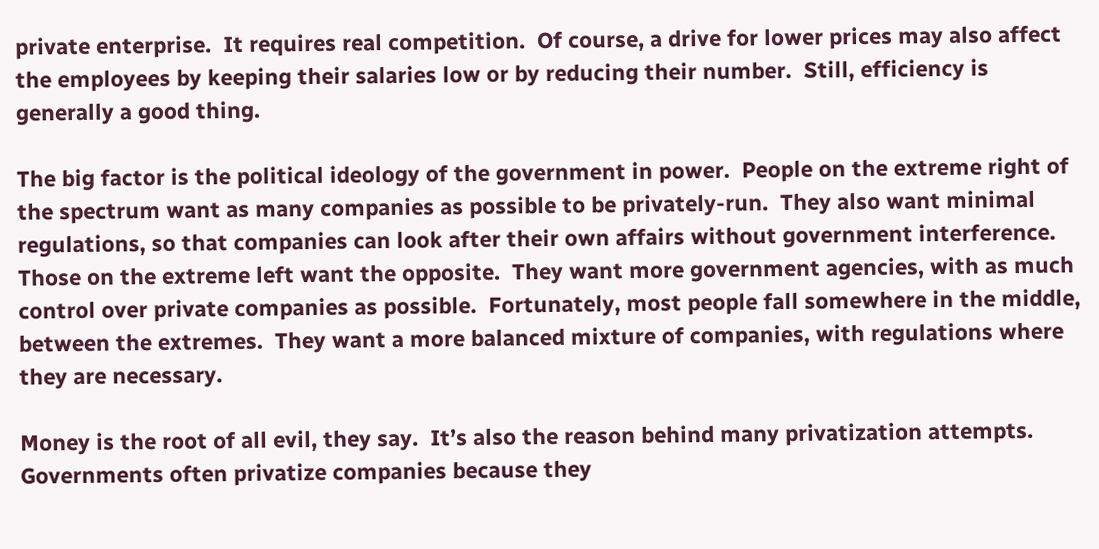private enterprise.  It requires real competition.  Of course, a drive for lower prices may also affect the employees by keeping their salaries low or by reducing their number.  Still, efficiency is generally a good thing.

The big factor is the political ideology of the government in power.  People on the extreme right of the spectrum want as many companies as possible to be privately-run.  They also want minimal regulations, so that companies can look after their own affairs without government interference.  Those on the extreme left want the opposite.  They want more government agencies, with as much control over private companies as possible.  Fortunately, most people fall somewhere in the middle, between the extremes.  They want a more balanced mixture of companies, with regulations where they are necessary.

Money is the root of all evil, they say.  It’s also the reason behind many privatization attempts.  Governments often privatize companies because they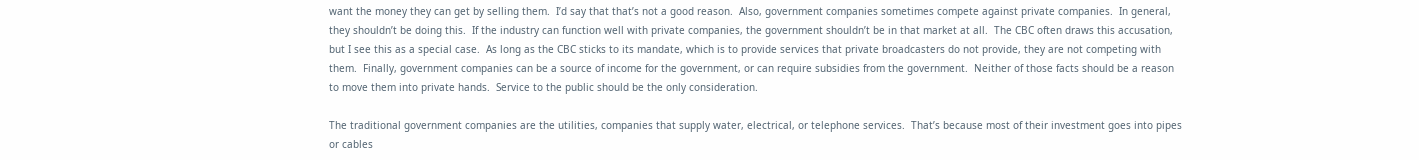want the money they can get by selling them.  I’d say that that’s not a good reason.  Also, government companies sometimes compete against private companies.  In general, they shouldn’t be doing this.  If the industry can function well with private companies, the government shouldn’t be in that market at all.  The CBC often draws this accusation, but I see this as a special case.  As long as the CBC sticks to its mandate, which is to provide services that private broadcasters do not provide, they are not competing with them.  Finally, government companies can be a source of income for the government, or can require subsidies from the government.  Neither of those facts should be a reason to move them into private hands.  Service to the public should be the only consideration.

The traditional government companies are the utilities, companies that supply water, electrical, or telephone services.  That’s because most of their investment goes into pipes or cables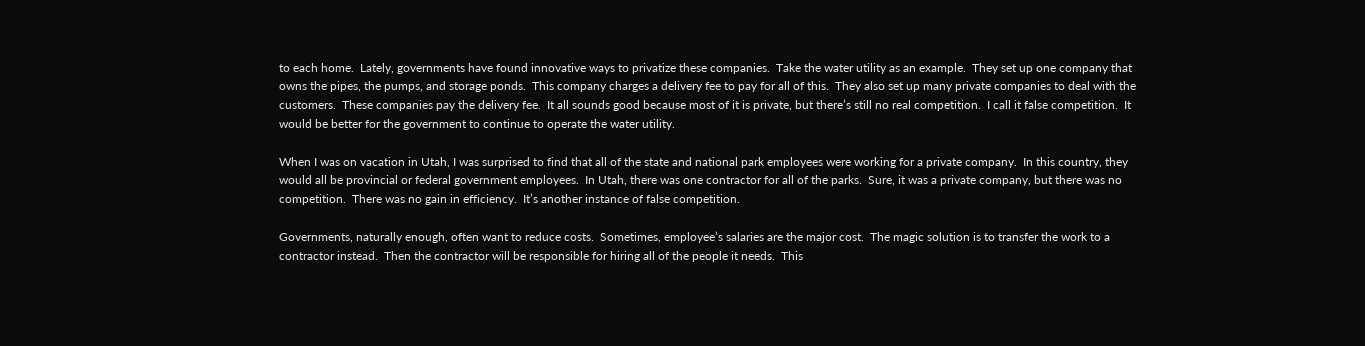to each home.  Lately, governments have found innovative ways to privatize these companies.  Take the water utility as an example.  They set up one company that owns the pipes, the pumps, and storage ponds.  This company charges a delivery fee to pay for all of this.  They also set up many private companies to deal with the customers.  These companies pay the delivery fee.  It all sounds good because most of it is private, but there’s still no real competition.  I call it false competition.  It would be better for the government to continue to operate the water utility.

When I was on vacation in Utah, I was surprised to find that all of the state and national park employees were working for a private company.  In this country, they would all be provincial or federal government employees.  In Utah, there was one contractor for all of the parks.  Sure, it was a private company, but there was no competition.  There was no gain in efficiency.  It’s another instance of false competition.

Governments, naturally enough, often want to reduce costs.  Sometimes, employee’s salaries are the major cost.  The magic solution is to transfer the work to a contractor instead.  Then the contractor will be responsible for hiring all of the people it needs.  This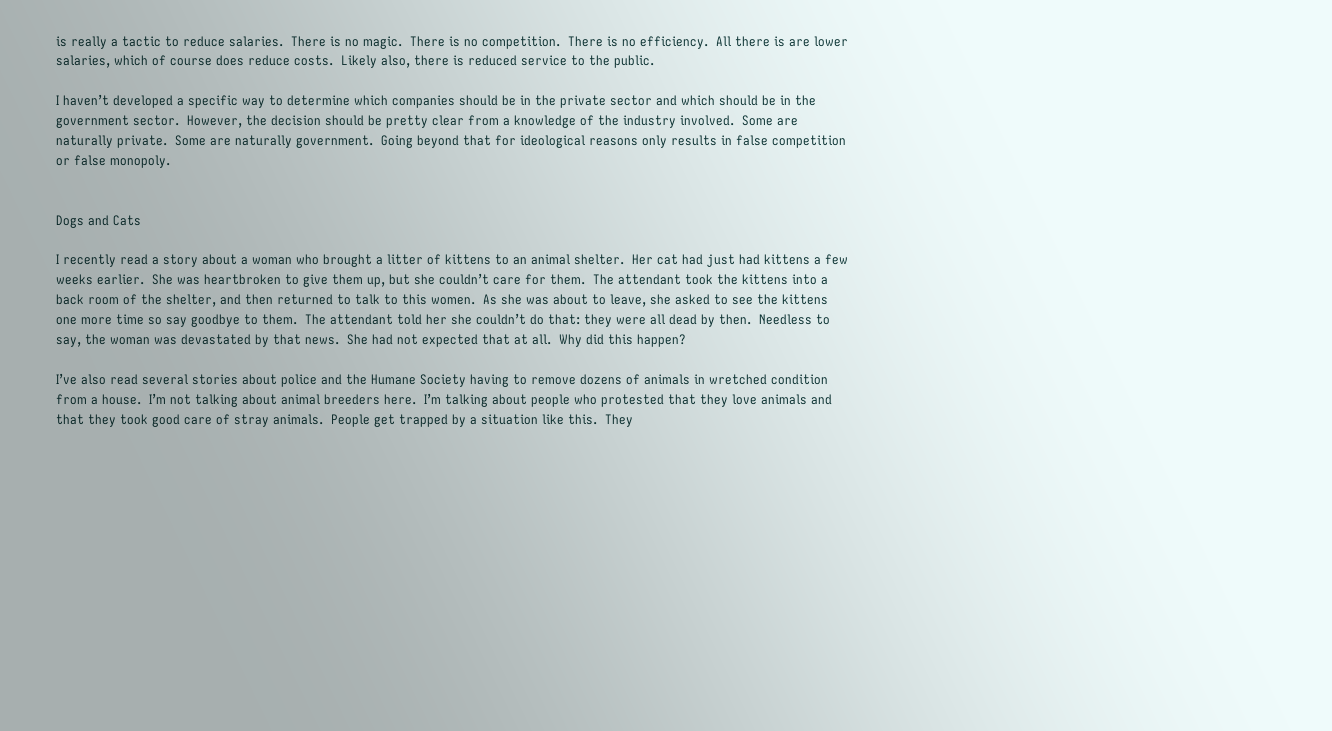is really a tactic to reduce salaries.  There is no magic.  There is no competition.  There is no efficiency.  All there is are lower salaries, which of course does reduce costs.  Likely also, there is reduced service to the public.

I haven’t developed a specific way to determine which companies should be in the private sector and which should be in the government sector.  However, the decision should be pretty clear from a knowledge of the industry involved.  Some are naturally private.  Some are naturally government.  Going beyond that for ideological reasons only results in false competition or false monopoly.


Dogs and Cats

I recently read a story about a woman who brought a litter of kittens to an animal shelter.  Her cat had just had kittens a few weeks earlier.  She was heartbroken to give them up, but she couldn’t care for them.  The attendant took the kittens into a back room of the shelter, and then returned to talk to this women.  As she was about to leave, she asked to see the kittens one more time so say goodbye to them.  The attendant told her she couldn’t do that: they were all dead by then.  Needless to say, the woman was devastated by that news.  She had not expected that at all.  Why did this happen?

I’ve also read several stories about police and the Humane Society having to remove dozens of animals in wretched condition from a house.  I’m not talking about animal breeders here.  I’m talking about people who protested that they love animals and that they took good care of stray animals.  People get trapped by a situation like this.  They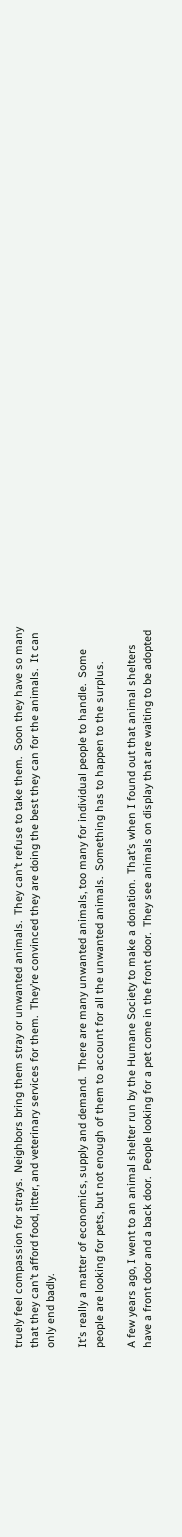truely feel compassion for strays.  Neighbors bring them stray or unwanted animals.  They can’t refuse to take them.  Soon they have so many that they can’t afford food, litter, and veterinary services for them.  They’re convinced they are doing the best they can for the animals.  It can only end badly.

It’s really a matter of economics, supply and demand.  There are many unwanted animals, too many for individual people to handle.  Some people are looking for pets, but not enough of them to account for all the unwanted animals.  Something has to happen to the surplus.

A few years ago, I went to an animal shelter run by the Humane Society to make a donation.  That’s when I found out that animal shelters have a front door and a back door.  People looking for a pet come in the front door.  They see animals on display that are waiting to be adopted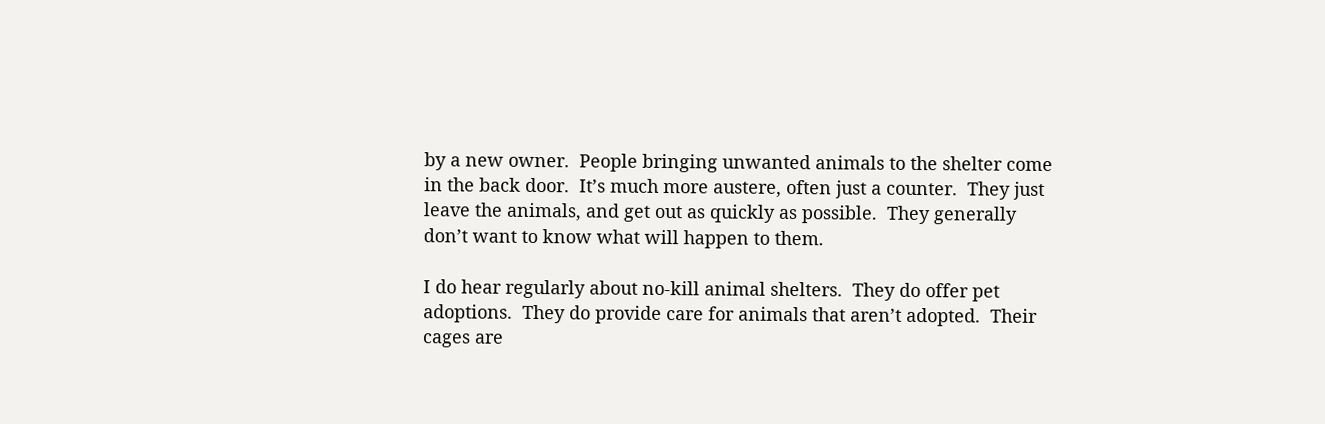by a new owner.  People bringing unwanted animals to the shelter come in the back door.  It’s much more austere, often just a counter.  They just leave the animals, and get out as quickly as possible.  They generally don’t want to know what will happen to them.

I do hear regularly about no-kill animal shelters.  They do offer pet adoptions.  They do provide care for animals that aren’t adopted.  Their cages are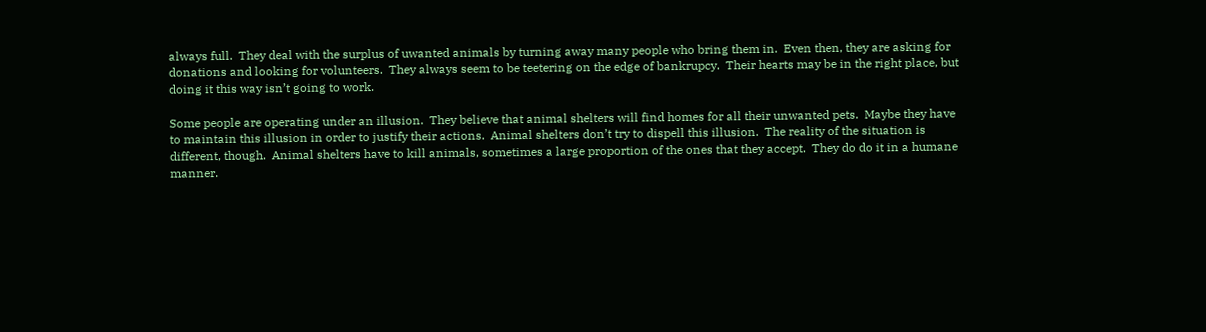always full.  They deal with the surplus of uwanted animals by turning away many people who bring them in.  Even then, they are asking for donations and looking for volunteers.  They always seem to be teetering on the edge of bankrupcy.  Their hearts may be in the right place, but doing it this way isn’t going to work.

Some people are operating under an illusion.  They believe that animal shelters will find homes for all their unwanted pets.  Maybe they have to maintain this illusion in order to justify their actions.  Animal shelters don’t try to dispell this illusion.  The reality of the situation is different, though.  Animal shelters have to kill animals, sometimes a large proportion of the ones that they accept.  They do do it in a humane manner.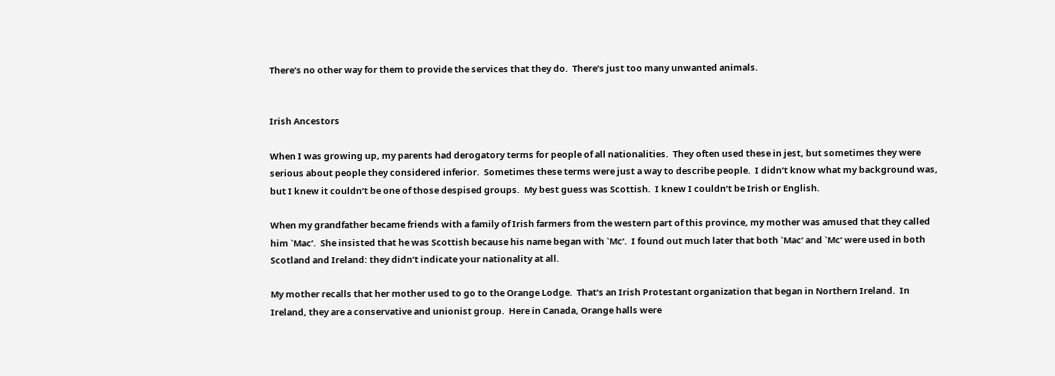There’s no other way for them to provide the services that they do.  There’s just too many unwanted animals.


Irish Ancestors

When I was growing up, my parents had derogatory terms for people of all nationalities.  They often used these in jest, but sometimes they were serious about people they considered inferior.  Sometimes these terms were just a way to describe people.  I didn’t know what my background was, but I knew it couldn’t be one of those despised groups.  My best guess was Scottish.  I knew I couldn’t be Irish or English.

When my grandfather became friends with a family of Irish farmers from the western part of this province, my mother was amused that they called him `Mac’.  She insisted that he was Scottish because his name began with `Mc’.  I found out much later that both `Mac’ and `Mc’ were used in both Scotland and Ireland: they didn’t indicate your nationality at all.

My mother recalls that her mother used to go to the Orange Lodge.  That’s an Irish Protestant organization that began in Northern Ireland.  In Ireland, they are a conservative and unionist group.  Here in Canada, Orange halls were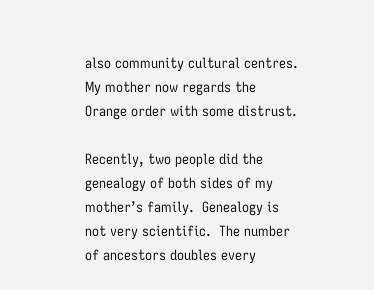also community cultural centres.  My mother now regards the Orange order with some distrust.

Recently, two people did the genealogy of both sides of my mother’s family.  Genealogy is not very scientific.  The number of ancestors doubles every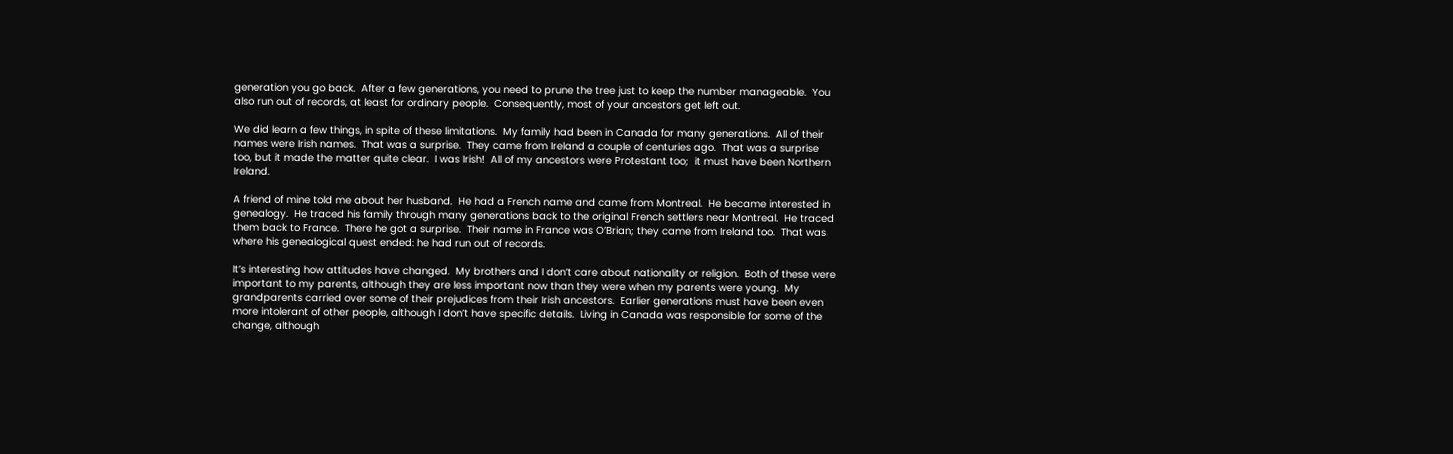generation you go back.  After a few generations, you need to prune the tree just to keep the number manageable.  You also run out of records, at least for ordinary people.  Consequently, most of your ancestors get left out.

We did learn a few things, in spite of these limitations.  My family had been in Canada for many generations.  All of their names were Irish names.  That was a surprise.  They came from Ireland a couple of centuries ago.  That was a surprise too, but it made the matter quite clear.  I was Irish!  All of my ancestors were Protestant too;  it must have been Northern Ireland.

A friend of mine told me about her husband.  He had a French name and came from Montreal.  He became interested in genealogy.  He traced his family through many generations back to the original French settlers near Montreal.  He traced them back to France.  There he got a surprise.  Their name in France was O’Brian; they came from Ireland too.  That was where his genealogical quest ended: he had run out of records.

It’s interesting how attitudes have changed.  My brothers and I don’t care about nationality or religion.  Both of these were important to my parents, although they are less important now than they were when my parents were young.  My grandparents carried over some of their prejudices from their Irish ancestors.  Earlier generations must have been even more intolerant of other people, although I don’t have specific details.  Living in Canada was responsible for some of the change, although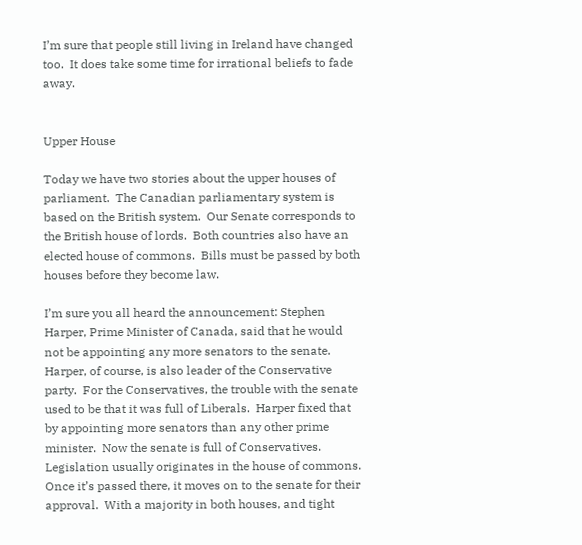I’m sure that people still living in Ireland have changed too.  It does take some time for irrational beliefs to fade away.


Upper House

Today we have two stories about the upper houses of parliament.  The Canadian parliamentary system is based on the British system.  Our Senate corresponds to the British house of lords.  Both countries also have an elected house of commons.  Bills must be passed by both houses before they become law.

I’m sure you all heard the announcement: Stephen Harper, Prime Minister of Canada, said that he would not be appointing any more senators to the senate.  Harper, of course, is also leader of the Conservative party.  For the Conservatives, the trouble with the senate used to be that it was full of Liberals.  Harper fixed that by appointing more senators than any other prime minister.  Now the senate is full of Conservatives.  Legislation usually originates in the house of commons.  Once it’s passed there, it moves on to the senate for their approval.  With a majority in both houses, and tight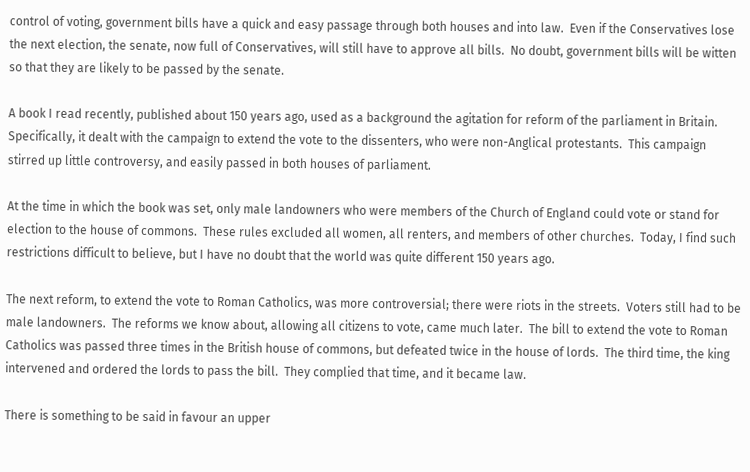control of voting, government bills have a quick and easy passage through both houses and into law.  Even if the Conservatives lose the next election, the senate, now full of Conservatives, will still have to approve all bills.  No doubt, government bills will be witten so that they are likely to be passed by the senate.

A book I read recently, published about 150 years ago, used as a background the agitation for reform of the parliament in Britain.  Specifically, it dealt with the campaign to extend the vote to the dissenters, who were non-Anglical protestants.  This campaign stirred up little controversy, and easily passed in both houses of parliament.

At the time in which the book was set, only male landowners who were members of the Church of England could vote or stand for election to the house of commons.  These rules excluded all women, all renters, and members of other churches.  Today, I find such restrictions difficult to believe, but I have no doubt that the world was quite different 150 years ago.

The next reform, to extend the vote to Roman Catholics, was more controversial; there were riots in the streets.  Voters still had to be male landowners.  The reforms we know about, allowing all citizens to vote, came much later.  The bill to extend the vote to Roman Catholics was passed three times in the British house of commons, but defeated twice in the house of lords.  The third time, the king intervened and ordered the lords to pass the bill.  They complied that time, and it became law.

There is something to be said in favour an upper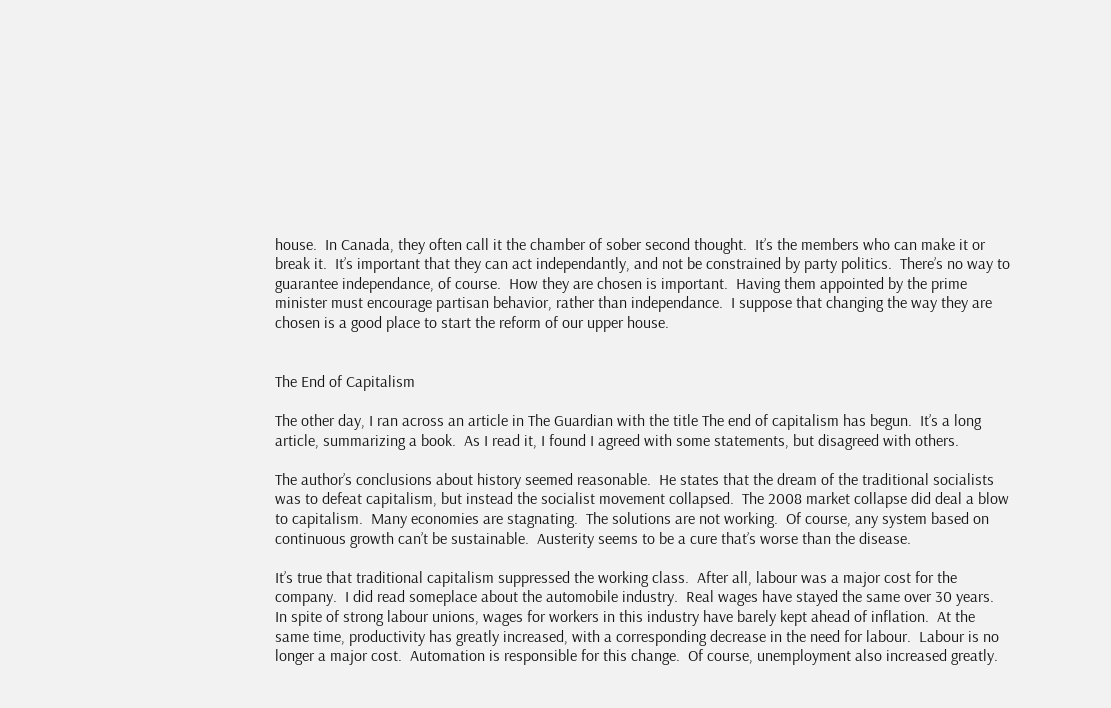house.  In Canada, they often call it the chamber of sober second thought.  It’s the members who can make it or break it.  It’s important that they can act independantly, and not be constrained by party politics.  There’s no way to guarantee independance, of course.  How they are chosen is important.  Having them appointed by the prime minister must encourage partisan behavior, rather than independance.  I suppose that changing the way they are chosen is a good place to start the reform of our upper house.


The End of Capitalism

The other day, I ran across an article in The Guardian with the title The end of capitalism has begun.  It’s a long article, summarizing a book.  As I read it, I found I agreed with some statements, but disagreed with others.

The author’s conclusions about history seemed reasonable.  He states that the dream of the traditional socialists was to defeat capitalism, but instead the socialist movement collapsed.  The 2008 market collapse did deal a blow to capitalism.  Many economies are stagnating.  The solutions are not working.  Of course, any system based on continuous growth can’t be sustainable.  Austerity seems to be a cure that’s worse than the disease.

It’s true that traditional capitalism suppressed the working class.  After all, labour was a major cost for the company.  I did read someplace about the automobile industry.  Real wages have stayed the same over 30 years.  In spite of strong labour unions, wages for workers in this industry have barely kept ahead of inflation.  At the same time, productivity has greatly increased, with a corresponding decrease in the need for labour.  Labour is no longer a major cost.  Automation is responsible for this change.  Of course, unemployment also increased greatly.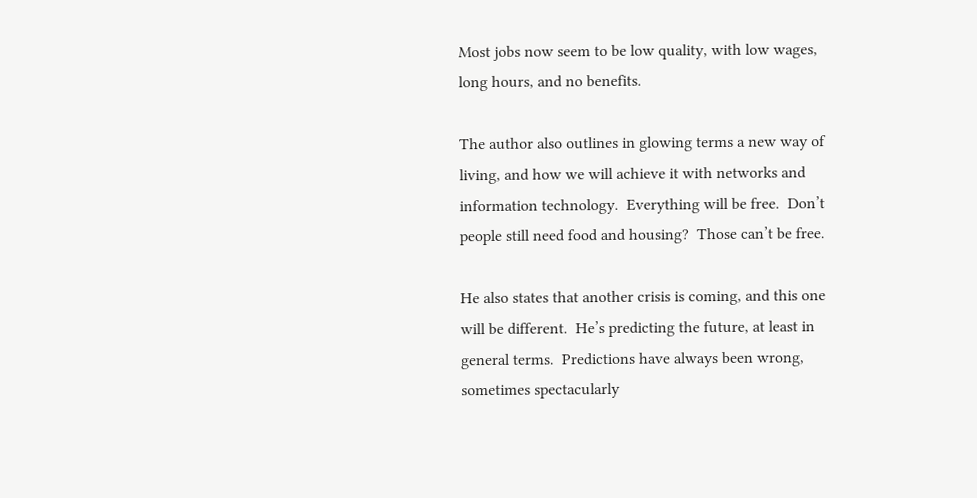Most jobs now seem to be low quality, with low wages, long hours, and no benefits.

The author also outlines in glowing terms a new way of living, and how we will achieve it with networks and information technology.  Everything will be free.  Don’t people still need food and housing?  Those can’t be free.

He also states that another crisis is coming, and this one will be different.  He’s predicting the future, at least in general terms.  Predictions have always been wrong, sometimes spectacularly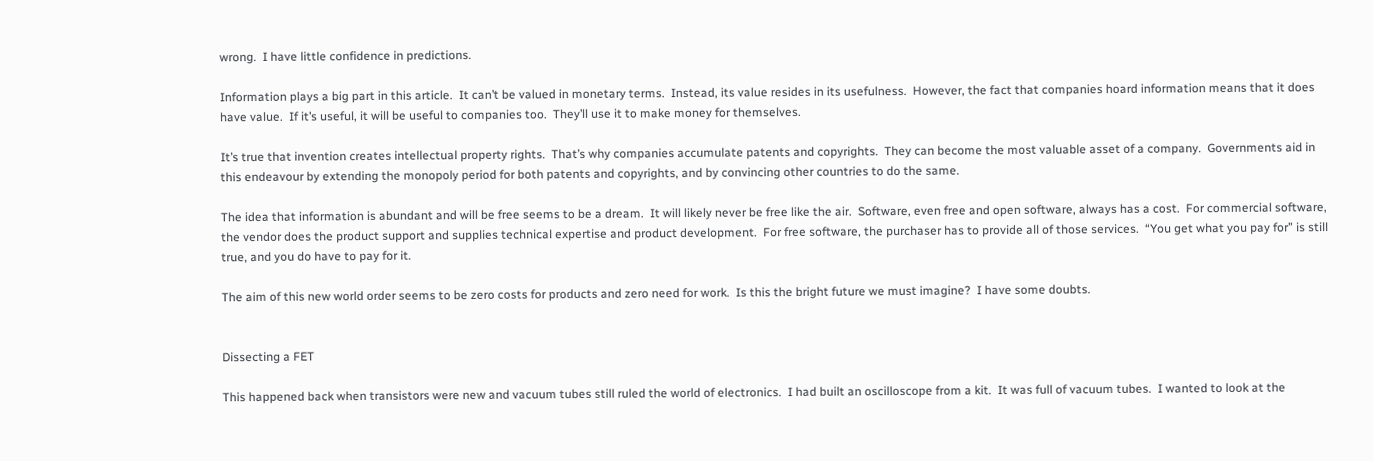wrong.  I have little confidence in predictions.

Information plays a big part in this article.  It can’t be valued in monetary terms.  Instead, its value resides in its usefulness.  However, the fact that companies hoard information means that it does have value.  If it’s useful, it will be useful to companies too.  They’ll use it to make money for themselves.

It’s true that invention creates intellectual property rights.  That’s why companies accumulate patents and copyrights.  They can become the most valuable asset of a company.  Governments aid in this endeavour by extending the monopoly period for both patents and copyrights, and by convincing other countries to do the same.

The idea that information is abundant and will be free seems to be a dream.  It will likely never be free like the air.  Software, even free and open software, always has a cost.  For commercial software, the vendor does the product support and supplies technical expertise and product development.  For free software, the purchaser has to provide all of those services.  “You get what you pay for” is still true, and you do have to pay for it.

The aim of this new world order seems to be zero costs for products and zero need for work.  Is this the bright future we must imagine?  I have some doubts.


Dissecting a FET

This happened back when transistors were new and vacuum tubes still ruled the world of electronics.  I had built an oscilloscope from a kit.  It was full of vacuum tubes.  I wanted to look at the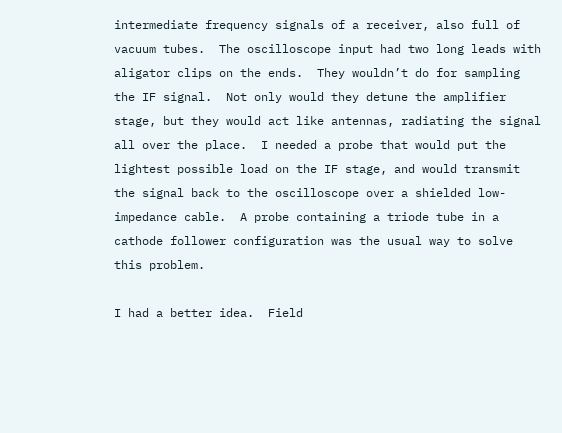intermediate frequency signals of a receiver, also full of vacuum tubes.  The oscilloscope input had two long leads with aligator clips on the ends.  They wouldn’t do for sampling the IF signal.  Not only would they detune the amplifier stage, but they would act like antennas, radiating the signal all over the place.  I needed a probe that would put the lightest possible load on the IF stage, and would transmit the signal back to the oscilloscope over a shielded low-impedance cable.  A probe containing a triode tube in a cathode follower configuration was the usual way to solve this problem.

I had a better idea.  Field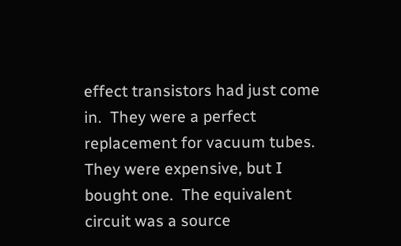effect transistors had just come in.  They were a perfect replacement for vacuum tubes.  They were expensive, but I bought one.  The equivalent circuit was a source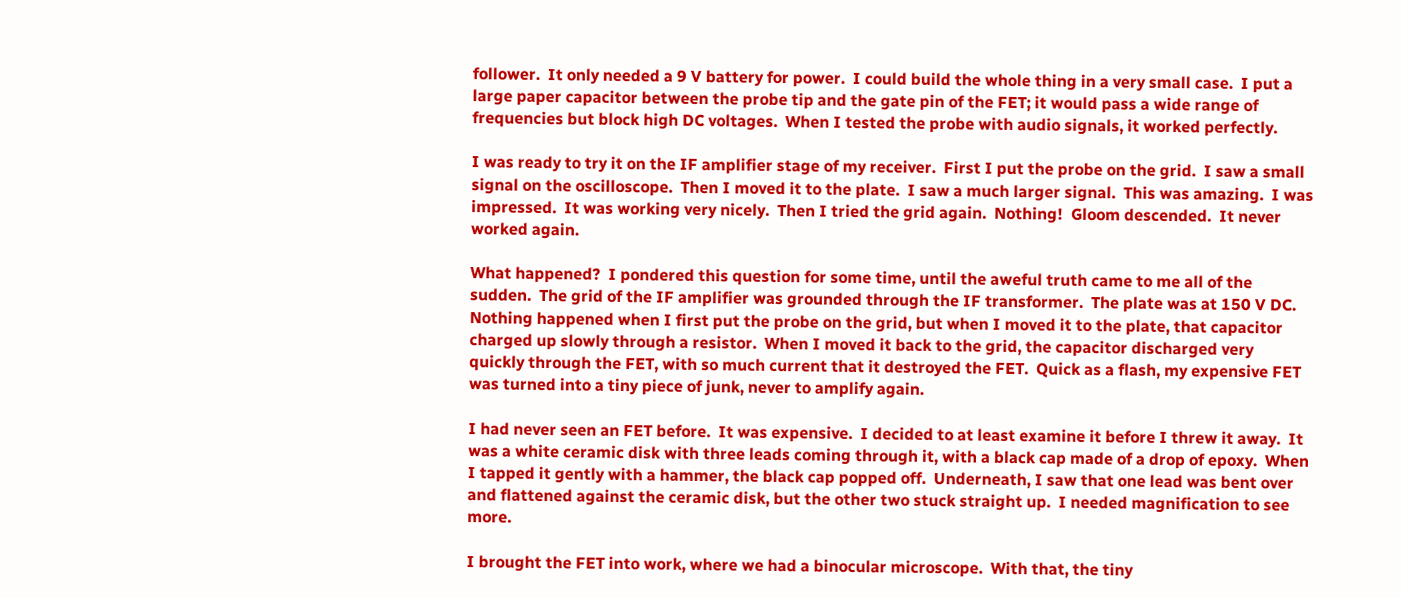follower.  It only needed a 9 V battery for power.  I could build the whole thing in a very small case.  I put a large paper capacitor between the probe tip and the gate pin of the FET; it would pass a wide range of frequencies but block high DC voltages.  When I tested the probe with audio signals, it worked perfectly.

I was ready to try it on the IF amplifier stage of my receiver.  First I put the probe on the grid.  I saw a small signal on the oscilloscope.  Then I moved it to the plate.  I saw a much larger signal.  This was amazing.  I was impressed.  It was working very nicely.  Then I tried the grid again.  Nothing!  Gloom descended.  It never worked again.

What happened?  I pondered this question for some time, until the aweful truth came to me all of the sudden.  The grid of the IF amplifier was grounded through the IF transformer.  The plate was at 150 V DC.  Nothing happened when I first put the probe on the grid, but when I moved it to the plate, that capacitor charged up slowly through a resistor.  When I moved it back to the grid, the capacitor discharged very quickly through the FET, with so much current that it destroyed the FET.  Quick as a flash, my expensive FET was turned into a tiny piece of junk, never to amplify again.

I had never seen an FET before.  It was expensive.  I decided to at least examine it before I threw it away.  It was a white ceramic disk with three leads coming through it, with a black cap made of a drop of epoxy.  When I tapped it gently with a hammer, the black cap popped off.  Underneath, I saw that one lead was bent over and flattened against the ceramic disk, but the other two stuck straight up.  I needed magnification to see more.

I brought the FET into work, where we had a binocular microscope.  With that, the tiny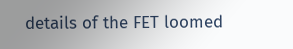details of the FET loomed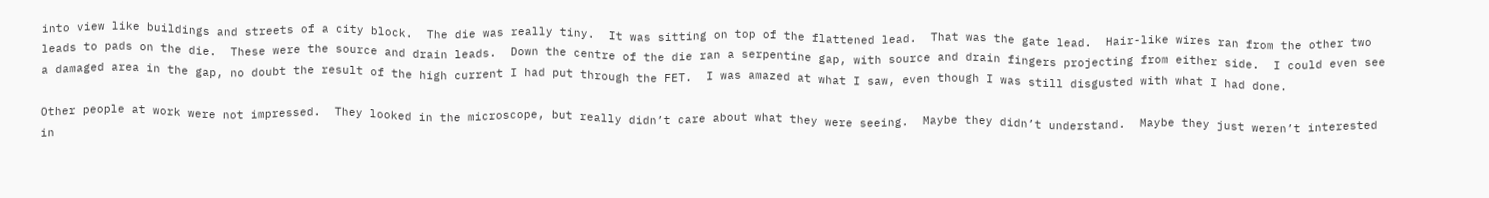into view like buildings and streets of a city block.  The die was really tiny.  It was sitting on top of the flattened lead.  That was the gate lead.  Hair-like wires ran from the other two leads to pads on the die.  These were the source and drain leads.  Down the centre of the die ran a serpentine gap, with source and drain fingers projecting from either side.  I could even see a damaged area in the gap, no doubt the result of the high current I had put through the FET.  I was amazed at what I saw, even though I was still disgusted with what I had done.

Other people at work were not impressed.  They looked in the microscope, but really didn’t care about what they were seeing.  Maybe they didn’t understand.  Maybe they just weren’t interested in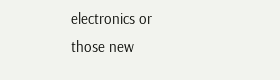electronics or those new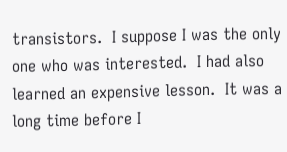transistors.  I suppose I was the only one who was interested.  I had also learned an expensive lesson.  It was a long time before I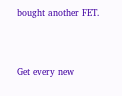bought another FET.




Get every new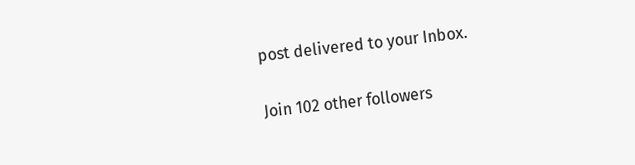post delivered to your Inbox.

Join 102 other followers